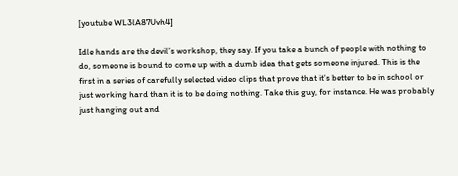[youtube WL3lA87Uvh4]

Idle hands are the devil’s workshop, they say. If you take a bunch of people with nothing to do, someone is bound to come up with a dumb idea that gets someone injured. This is the first in a series of carefully selected video clips that prove that it’s better to be in school or just working hard than it is to be doing nothing. Take this guy, for instance. He was probably just hanging out and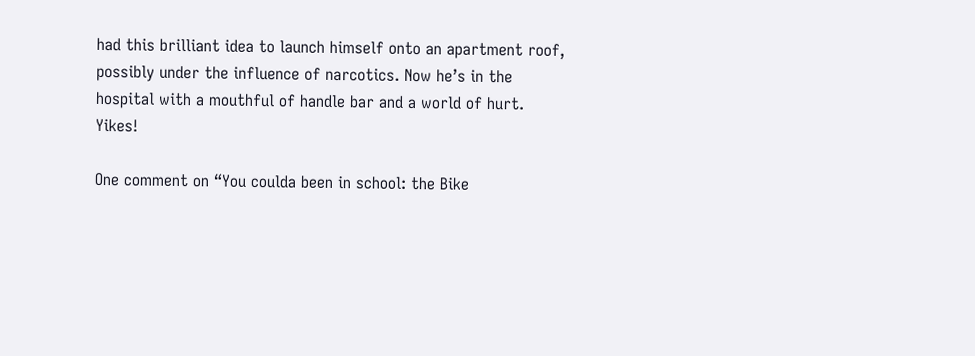had this brilliant idea to launch himself onto an apartment roof, possibly under the influence of narcotics. Now he’s in the hospital with a mouthful of handle bar and a world of hurt. Yikes!

One comment on “You coulda been in school: the Bike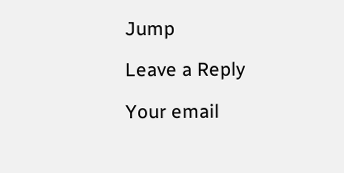Jump

Leave a Reply

Your email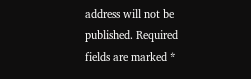address will not be published. Required fields are marked *